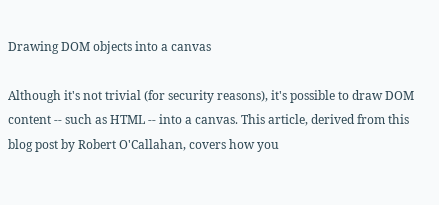Drawing DOM objects into a canvas

Although it's not trivial (for security reasons), it's possible to draw DOM content -- such as HTML -- into a canvas. This article, derived from this blog post by Robert O'Callahan, covers how you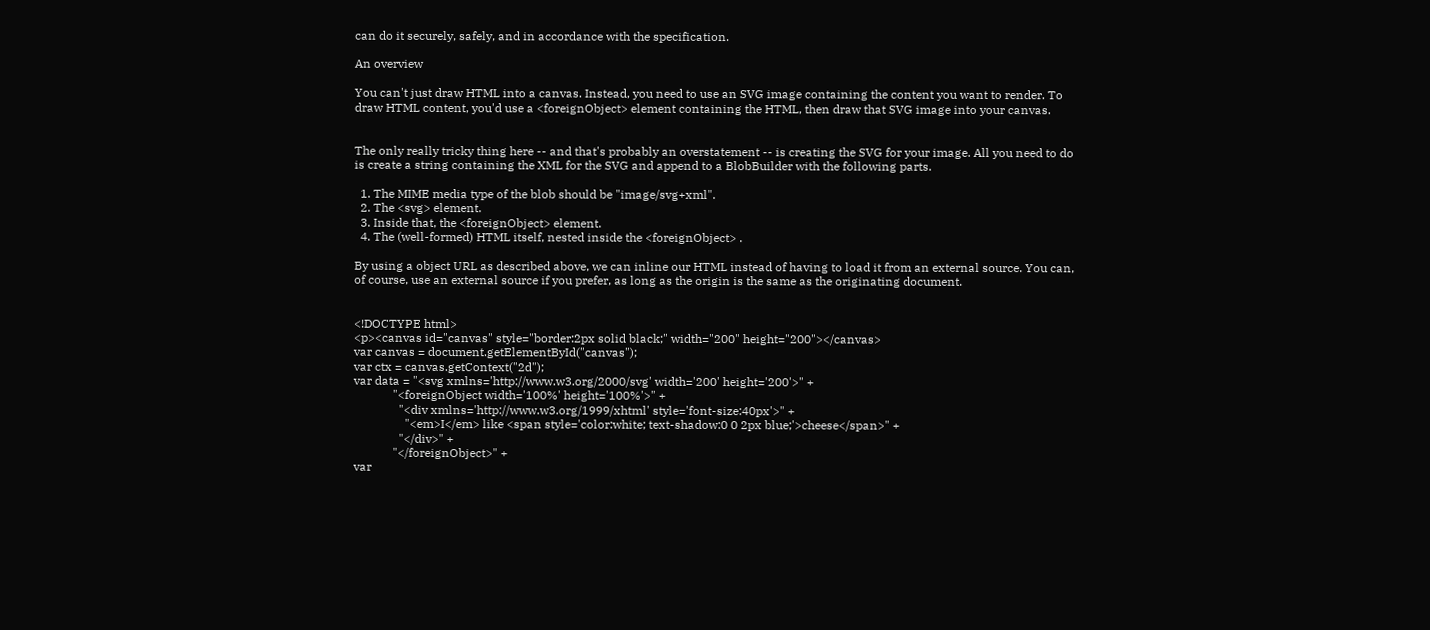can do it securely, safely, and in accordance with the specification.

An overview

You can't just draw HTML into a canvas. Instead, you need to use an SVG image containing the content you want to render. To draw HTML content, you'd use a <foreignObject> element containing the HTML, then draw that SVG image into your canvas.


The only really tricky thing here -- and that's probably an overstatement -- is creating the SVG for your image. All you need to do is create a string containing the XML for the SVG and append to a BlobBuilder with the following parts.

  1. The MIME media type of the blob should be "image/svg+xml".
  2. The <svg> element.
  3. Inside that, the <foreignObject> element.
  4. The (well-formed) HTML itself, nested inside the <foreignObject> .

By using a object URL as described above, we can inline our HTML instead of having to load it from an external source. You can, of course, use an external source if you prefer, as long as the origin is the same as the originating document.


<!DOCTYPE html>
<p><canvas id="canvas" style="border:2px solid black;" width="200" height="200"></canvas>
var canvas = document.getElementById("canvas");
var ctx = canvas.getContext("2d");
var data = "<svg xmlns='http://www.w3.org/2000/svg' width='200' height='200'>" +
             "<foreignObject width='100%' height='100%'>" +
               "<div xmlns='http://www.w3.org/1999/xhtml' style='font-size:40px'>" +
                 "<em>I</em> like <span style='color:white; text-shadow:0 0 2px blue;'>cheese</span>" +
               "</div>" +
             "</foreignObject>" +
var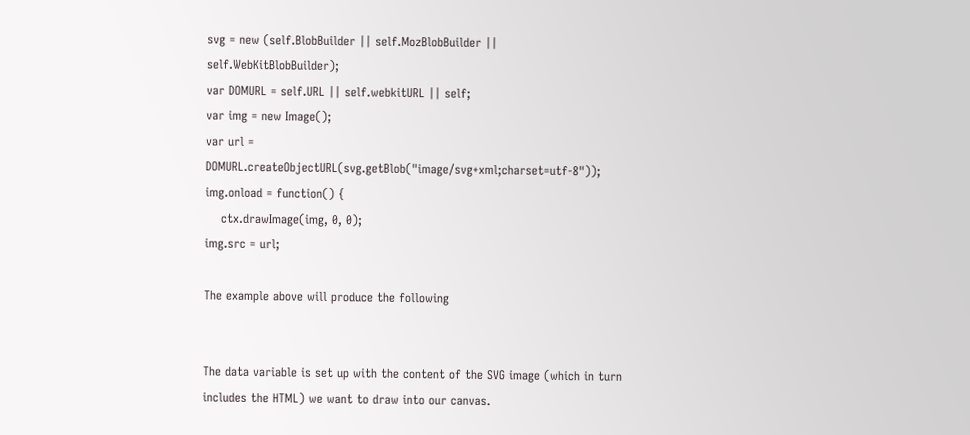svg = new (self.BlobBuilder || self.MozBlobBuilder || self.WebKitBlobBuilder);
var DOMURL = self.URL || self.webkitURL || self;
var img = new Image();
var url = DOMURL.createObjectURL(svg.getBlob("image/svg+xml;charset=utf-8"));
img.onload = function() {
    ctx.drawImage(img, 0, 0);
img.src = url;

The example above will produce the following


The data variable is set up with the content of the SVG image (which in turn includes the HTML) we want to draw into our canvas.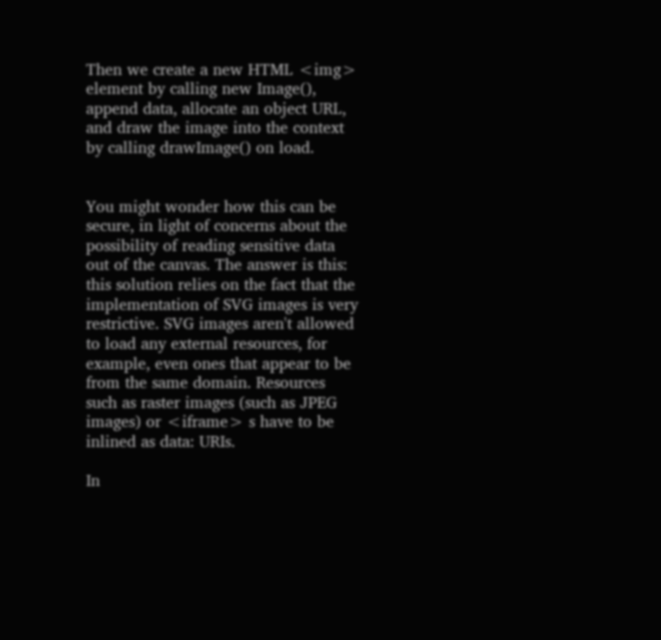Then we create a new HTML <img> element by calling new Image(), append data, allocate an object URL, and draw the image into the context by calling drawImage() on load.


You might wonder how this can be secure, in light of concerns about the possibility of reading sensitive data out of the canvas. The answer is this: this solution relies on the fact that the implementation of SVG images is very restrictive. SVG images aren't allowed to load any external resources, for example, even ones that appear to be from the same domain. Resources such as raster images (such as JPEG images) or <iframe> s have to be inlined as data: URIs.

In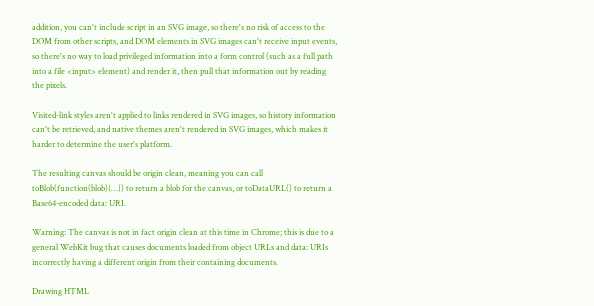addition, you can't include script in an SVG image, so there's no risk of access to the DOM from other scripts, and DOM elements in SVG images can't receive input events, so there's no way to load privileged information into a form control (such as a full path into a file <input> element) and render it, then pull that information out by reading the pixels.

Visited-link styles aren't applied to links rendered in SVG images, so history information can't be retrieved, and native themes aren't rendered in SVG images, which makes it harder to determine the user's platform.

The resulting canvas should be origin clean, meaning you can call toBlob(function(blob){…}) to return a blob for the canvas, or toDataURL() to return a Base64-encoded data: URI.

Warning: The canvas is not in fact origin clean at this time in Chrome; this is due to a general WebKit bug that causes documents loaded from object URLs and data: URIs incorrectly having a different origin from their containing documents.

Drawing HTML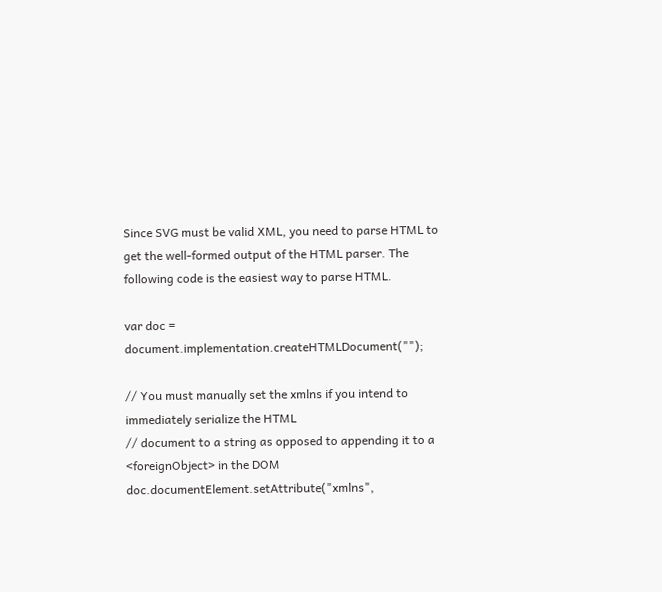Since SVG must be valid XML, you need to parse HTML to get the well-formed output of the HTML parser. The following code is the easiest way to parse HTML.

var doc = document.implementation.createHTMLDocument("");

// You must manually set the xmlns if you intend to immediately serialize the HTML
// document to a string as opposed to appending it to a <foreignObject> in the DOM
doc.documentElement.setAttribute("xmlns",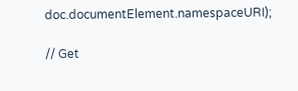doc.documentElement.namespaceURI);

// Get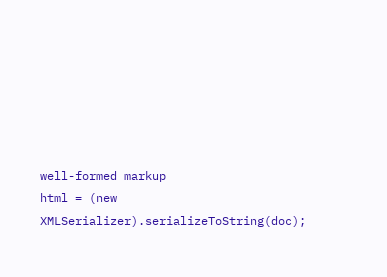well-formed markup
html = (new XMLSerializer).serializeToString(doc);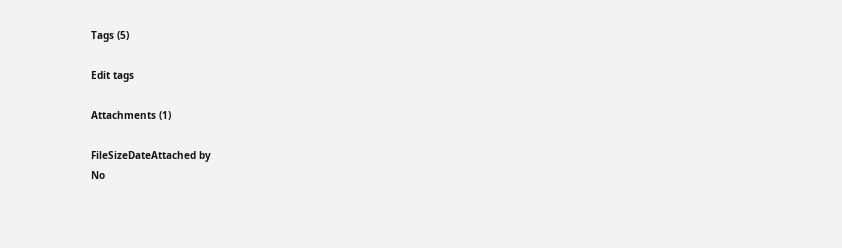Tags (5)

Edit tags

Attachments (1)

FileSizeDateAttached by
No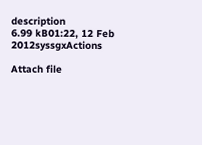description
6.99 kB01:22, 12 Feb 2012syssgxActions

Attach file